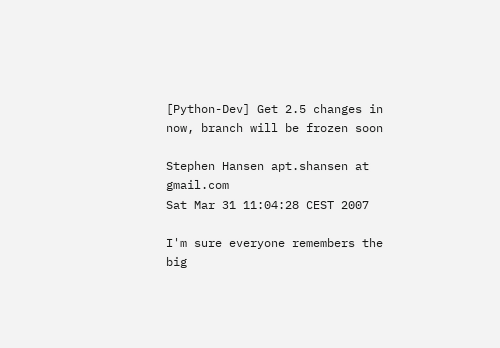[Python-Dev] Get 2.5 changes in now, branch will be frozen soon

Stephen Hansen apt.shansen at gmail.com
Sat Mar 31 11:04:28 CEST 2007

I'm sure everyone remembers the big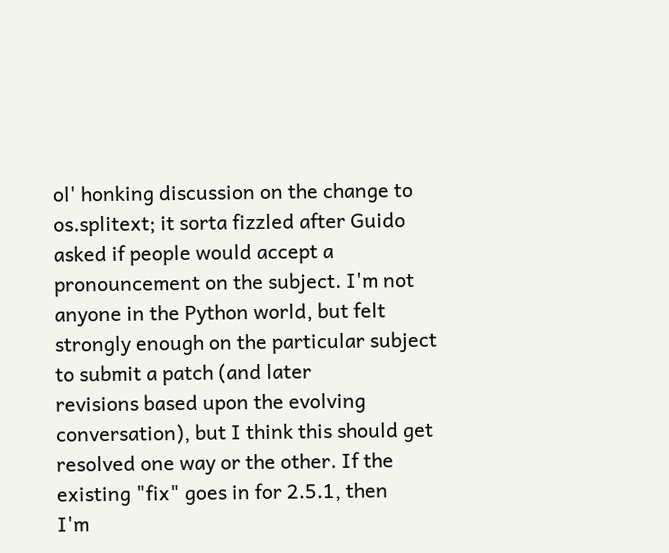ol' honking discussion on the change to
os.splitext; it sorta fizzled after Guido asked if people would accept a
pronouncement on the subject. I'm not anyone in the Python world, but felt
strongly enough on the particular subject to submit a patch (and later
revisions based upon the evolving conversation), but I think this should get
resolved one way or the other. If the existing "fix" goes in for 2.5.1, then
I'm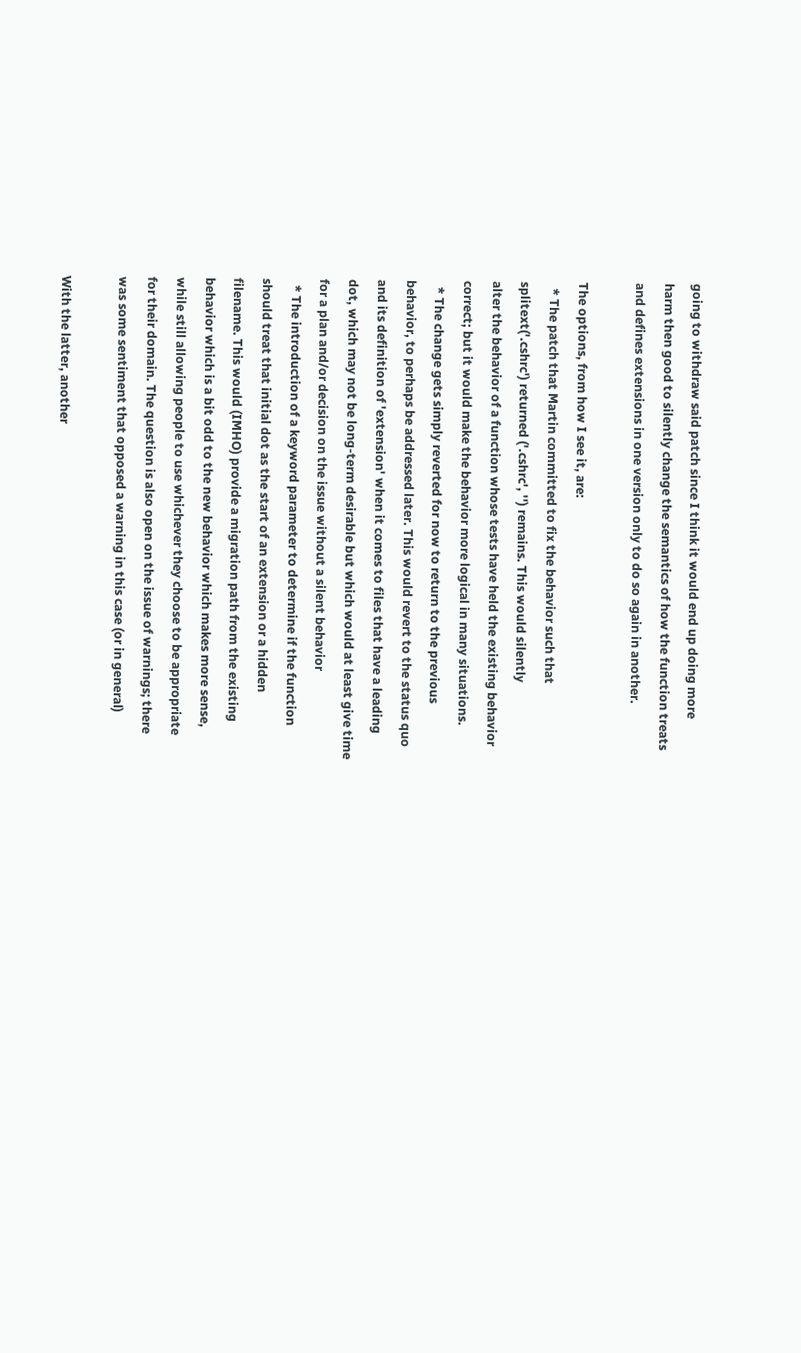going to withdraw said patch since I think it would end up doing more
harm then good to silently change the semantics of how the function treats
and defines extensions in one version only to do so again in another.

The options, from how I see it, are:
  * The patch that Martin committed to fix the behavior such that
splitext('.cshrc') returned ('.cshrc', '') remains. This would silently
alter the behavior of a function whose tests have held the existing behavior
correct; but it would make the behavior more logical in many situations.
  * The change gets simply reverted for now to return to the previous
behavior, to perhaps be addressed later. This would revert to the status quo
and its definition of 'extension' when it comes to files that have a leading
dot, which may not be long-term desirable but which would at least give time
for a plan and/or decision on the issue without a silent behavior
  * The introduction of a keyword parameter to determine if the function
should treat that initial dot as the start of an extension or a hidden
filename. This would (IMHO) provide a migration path from the existing
behavior which is a bit odd to the new behavior which makes more sense,
while still allowing people to use whichever they choose to be appropriate
for their domain. The question is also open on the issue of warnings; there
was some sentiment that opposed a warning in this case (or in general)

With the latter, another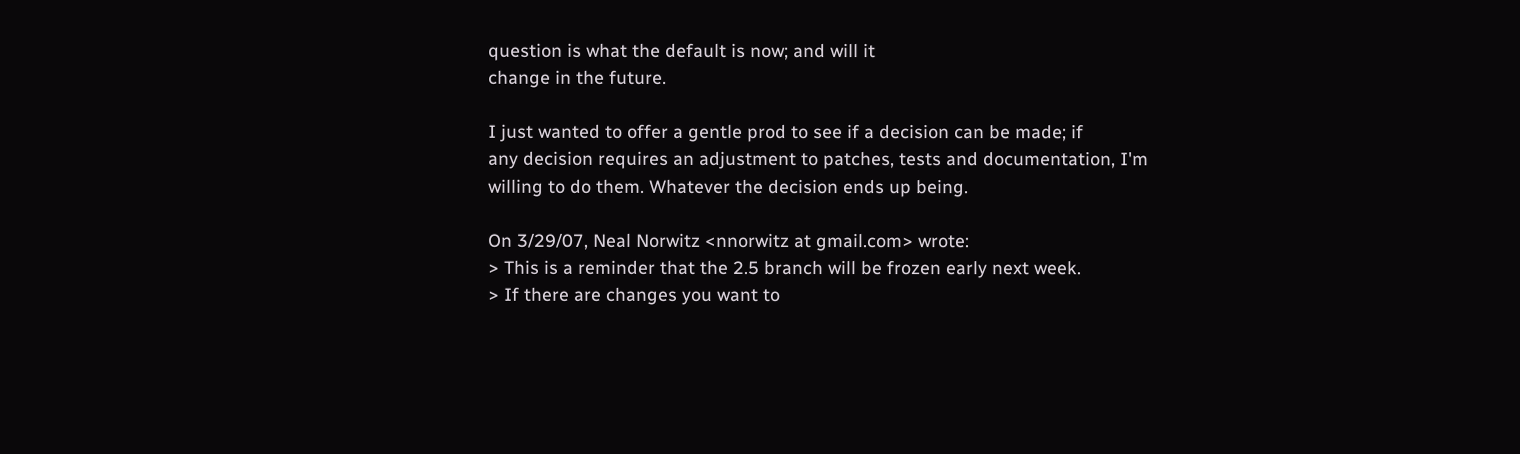question is what the default is now; and will it
change in the future.

I just wanted to offer a gentle prod to see if a decision can be made; if
any decision requires an adjustment to patches, tests and documentation, I'm
willing to do them. Whatever the decision ends up being.

On 3/29/07, Neal Norwitz <nnorwitz at gmail.com> wrote:
> This is a reminder that the 2.5 branch will be frozen early next week.
> If there are changes you want to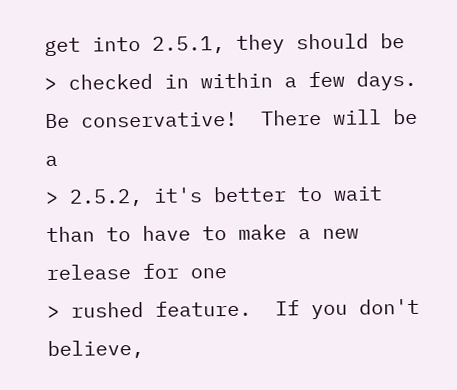get into 2.5.1, they should be
> checked in within a few days.  Be conservative!  There will be a
> 2.5.2, it's better to wait than to have to make a new release for one
> rushed feature.  If you don't believe,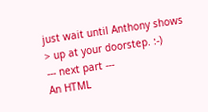just wait until Anthony shows
> up at your doorstep. :-)
--- next part ---
An HTML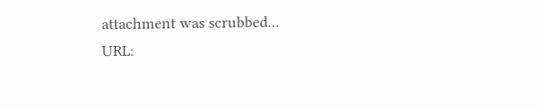attachment was scrubbed...
URL: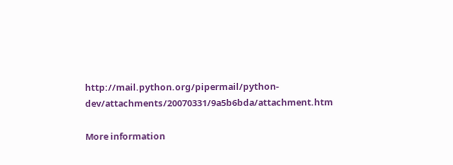http://mail.python.org/pipermail/python-dev/attachments/20070331/9a5b6bda/attachment.htm

More information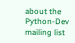about the Python-Dev mailing list